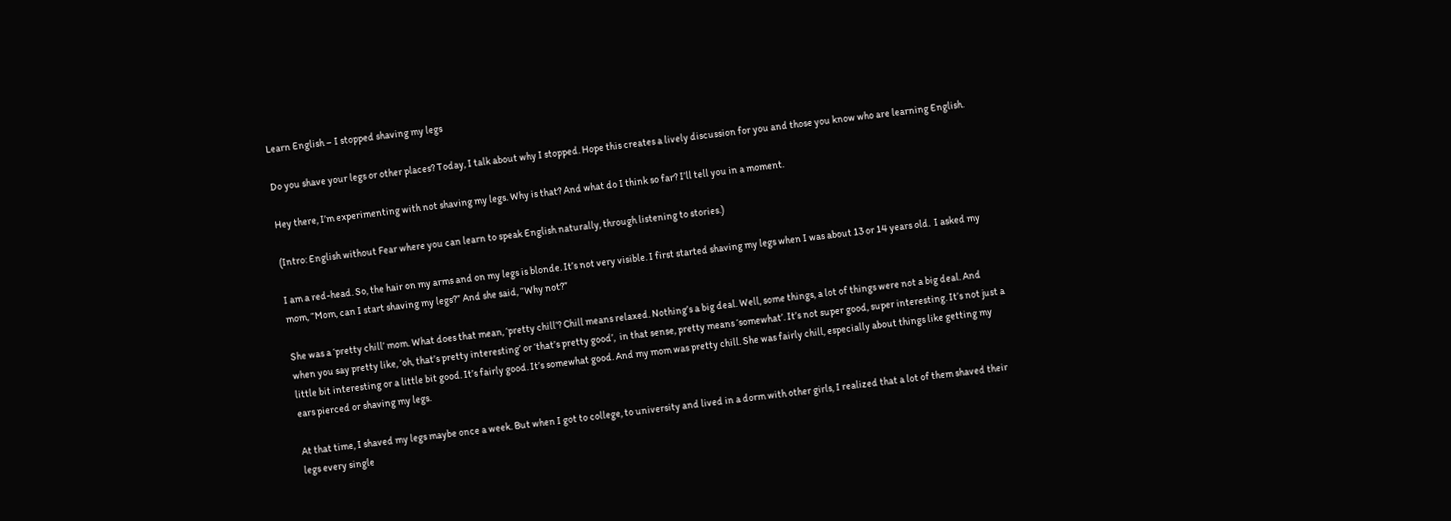Learn English – I stopped shaving my legs

Do you shave your legs or other places? Today, I talk about why I stopped. Hope this creates a lively discussion for you and those you know who are learning English.

Hey there, I’m experimenting with not shaving my legs. Why is that? And what do I think so far? I’ll tell you in a moment.

(Intro: English without Fear where you can learn to speak English naturally, through listening to stories.)

I am a red-head. So, the hair on my arms and on my legs is blonde. It’s not very visible. I first started shaving my legs when I was about 13 or 14 years old.  I asked my mom, “Mom, can I start shaving my legs?” And she said, “Why not?”

She was a ‘pretty chill’ mom. What does that mean, ‘pretty chill’? Chill means relaxed. Nothing’s a big deal. Well, some things, a lot of things were not a big deal. And when you say pretty like, ‘oh, that’s pretty interesting’ or ‘that’s pretty good’,  in that sense, pretty means ‘somewhat’. It’s not super good, super interesting. It’s not just a little bit interesting or a little bit good. It’s fairly good. It’s somewhat good. And my mom was pretty chill. She was fairly chill, especially about things like getting my ears pierced or shaving my legs.

At that time, I shaved my legs maybe once a week. But when I got to college, to university and lived in a dorm with other girls, I realized that a lot of them shaved their legs every single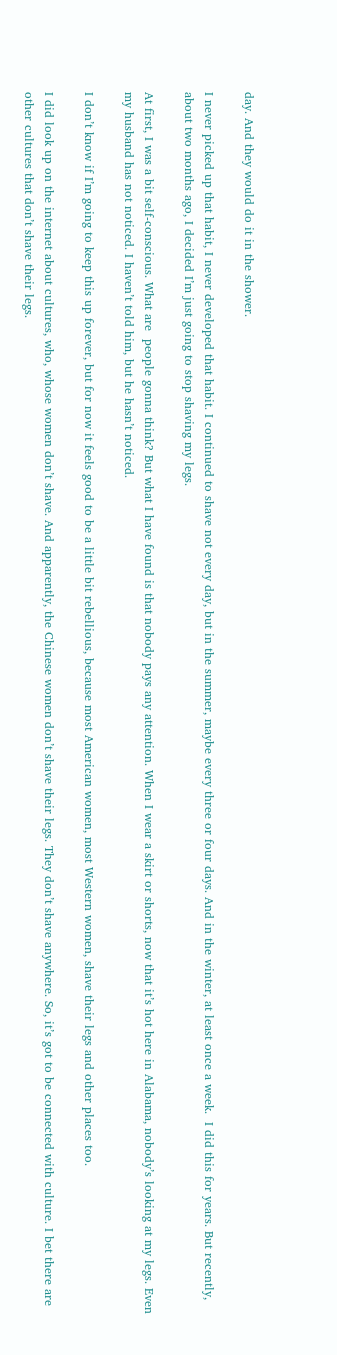day. And they would do it in the shower.

I never picked up that habit, I never developed that habit. I continued to shave not every day, but in the summer, maybe every three or four days. And in the winter, at least once a week.  I did this for years. But recently, about two months ago, I decided I’m just going to stop shaving my legs.

At first, I was a bit self-conscious. What are  people gonna think? But what I have found is that nobody pays any attention. When I wear a skirt or shorts, now that it’s hot here in Alabama, nobody’s looking at my legs. Even my husband has not noticed. I haven’t told him, but he hasn’t noticed.

I don’t know if I’m going to keep this up forever, but for now it feels good to be a little bit rebellious, because most American women, most Western women, shave their legs and other places too.

I did look up on the internet about cultures, who, whose women don’t shave. And apparently, the Chinese women don’t shave their legs. They don’t shave anywhere. So, it’s got to be connected with culture. I bet there are other cultures that don’t shave their legs.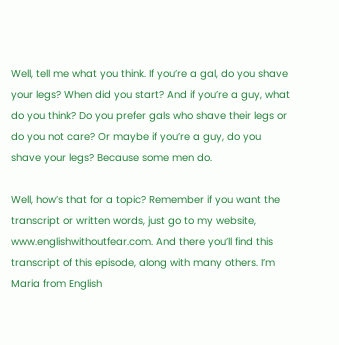Well, tell me what you think. If you’re a gal, do you shave your legs? When did you start? And if you’re a guy, what do you think? Do you prefer gals who shave their legs or do you not care? Or maybe if you’re a guy, do you shave your legs? Because some men do.

Well, how’s that for a topic? Remember if you want the transcript or written words, just go to my website, www.englishwithoutfear.com. And there you’ll find this transcript of this episode, along with many others. I’m Maria from English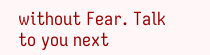without Fear. Talk to you next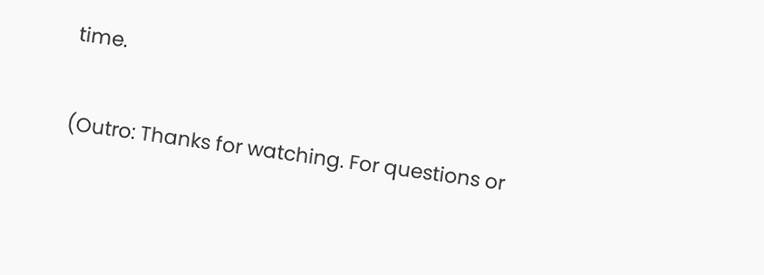time.

(Outro: Thanks for watching. For questions or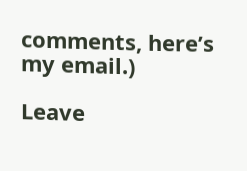comments, here’s my email.)

Leave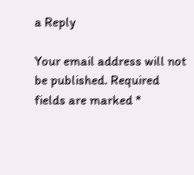a Reply

Your email address will not be published. Required fields are marked *